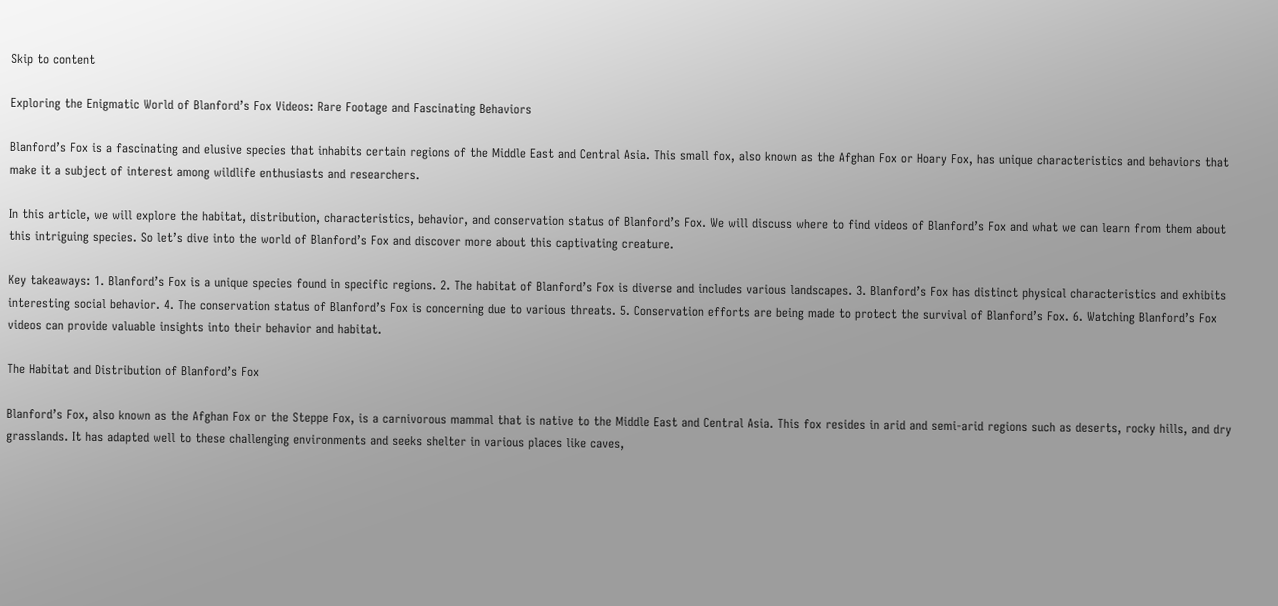Skip to content

Exploring the Enigmatic World of Blanford’s Fox Videos: Rare Footage and Fascinating Behaviors

Blanford’s Fox is a fascinating and elusive species that inhabits certain regions of the Middle East and Central Asia. This small fox, also known as the Afghan Fox or Hoary Fox, has unique characteristics and behaviors that make it a subject of interest among wildlife enthusiasts and researchers.

In this article, we will explore the habitat, distribution, characteristics, behavior, and conservation status of Blanford’s Fox. We will discuss where to find videos of Blanford’s Fox and what we can learn from them about this intriguing species. So let’s dive into the world of Blanford’s Fox and discover more about this captivating creature.

Key takeaways: 1. Blanford’s Fox is a unique species found in specific regions. 2. The habitat of Blanford’s Fox is diverse and includes various landscapes. 3. Blanford’s Fox has distinct physical characteristics and exhibits interesting social behavior. 4. The conservation status of Blanford’s Fox is concerning due to various threats. 5. Conservation efforts are being made to protect the survival of Blanford’s Fox. 6. Watching Blanford’s Fox videos can provide valuable insights into their behavior and habitat.

The Habitat and Distribution of Blanford’s Fox

Blanford’s Fox, also known as the Afghan Fox or the Steppe Fox, is a carnivorous mammal that is native to the Middle East and Central Asia. This fox resides in arid and semi-arid regions such as deserts, rocky hills, and dry grasslands. It has adapted well to these challenging environments and seeks shelter in various places like caves,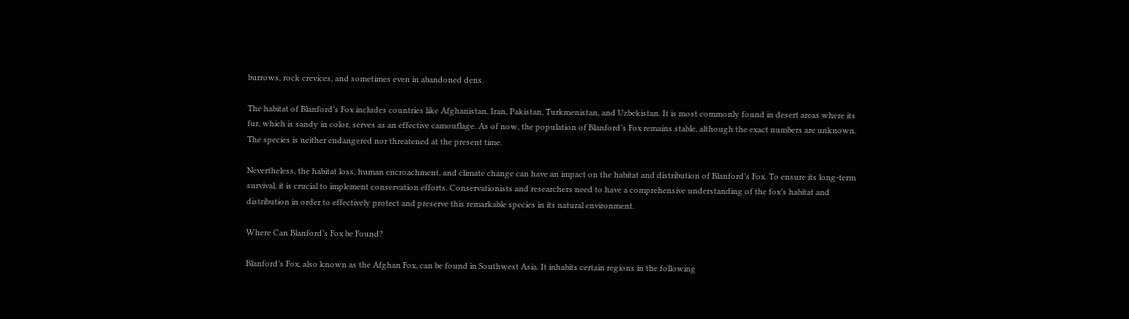burrows, rock crevices, and sometimes even in abandoned dens.

The habitat of Blanford’s Fox includes countries like Afghanistan, Iran, Pakistan, Turkmenistan, and Uzbekistan. It is most commonly found in desert areas where its fur, which is sandy in color, serves as an effective camouflage. As of now, the population of Blanford’s Fox remains stable, although the exact numbers are unknown. The species is neither endangered nor threatened at the present time.

Nevertheless, the habitat loss, human encroachment, and climate change can have an impact on the habitat and distribution of Blanford’s Fox. To ensure its long-term survival, it is crucial to implement conservation efforts. Conservationists and researchers need to have a comprehensive understanding of the fox’s habitat and distribution in order to effectively protect and preserve this remarkable species in its natural environment.

Where Can Blanford’s Fox be Found?

Blanford’s Fox, also known as the Afghan Fox, can be found in Southwest Asia. It inhabits certain regions in the following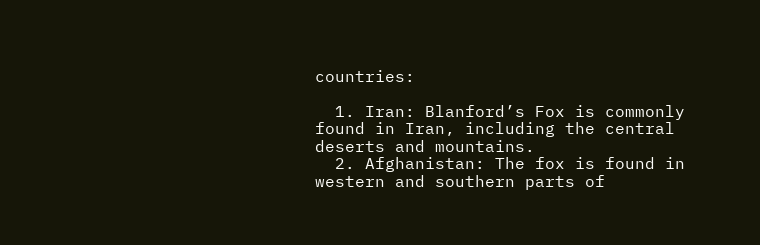countries:

  1. Iran: Blanford’s Fox is commonly found in Iran, including the central deserts and mountains.
  2. Afghanistan: The fox is found in western and southern parts of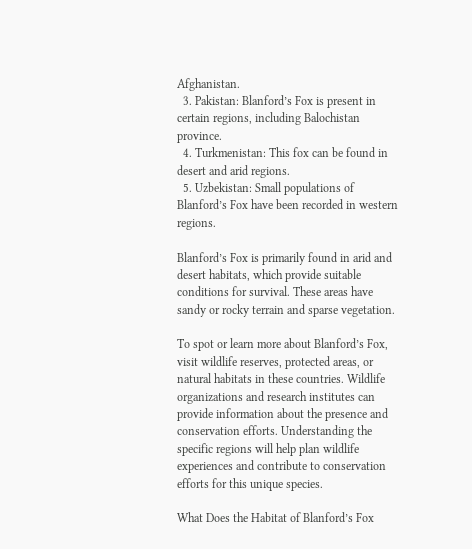Afghanistan.
  3. Pakistan: Blanford’s Fox is present in certain regions, including Balochistan province.
  4. Turkmenistan: This fox can be found in desert and arid regions.
  5. Uzbekistan: Small populations of Blanford’s Fox have been recorded in western regions.

Blanford’s Fox is primarily found in arid and desert habitats, which provide suitable conditions for survival. These areas have sandy or rocky terrain and sparse vegetation.

To spot or learn more about Blanford’s Fox, visit wildlife reserves, protected areas, or natural habitats in these countries. Wildlife organizations and research institutes can provide information about the presence and conservation efforts. Understanding the specific regions will help plan wildlife experiences and contribute to conservation efforts for this unique species.

What Does the Habitat of Blanford’s Fox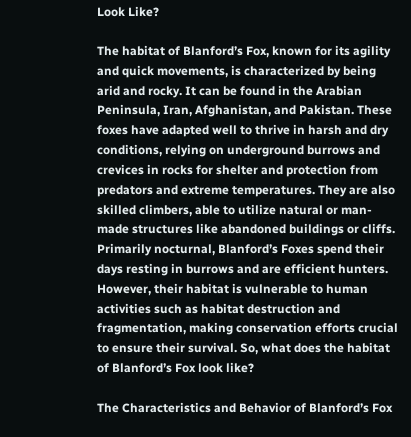Look Like?

The habitat of Blanford’s Fox, known for its agility and quick movements, is characterized by being arid and rocky. It can be found in the Arabian Peninsula, Iran, Afghanistan, and Pakistan. These foxes have adapted well to thrive in harsh and dry conditions, relying on underground burrows and crevices in rocks for shelter and protection from predators and extreme temperatures. They are also skilled climbers, able to utilize natural or man-made structures like abandoned buildings or cliffs. Primarily nocturnal, Blanford’s Foxes spend their days resting in burrows and are efficient hunters. However, their habitat is vulnerable to human activities such as habitat destruction and fragmentation, making conservation efforts crucial to ensure their survival. So, what does the habitat of Blanford’s Fox look like?

The Characteristics and Behavior of Blanford’s Fox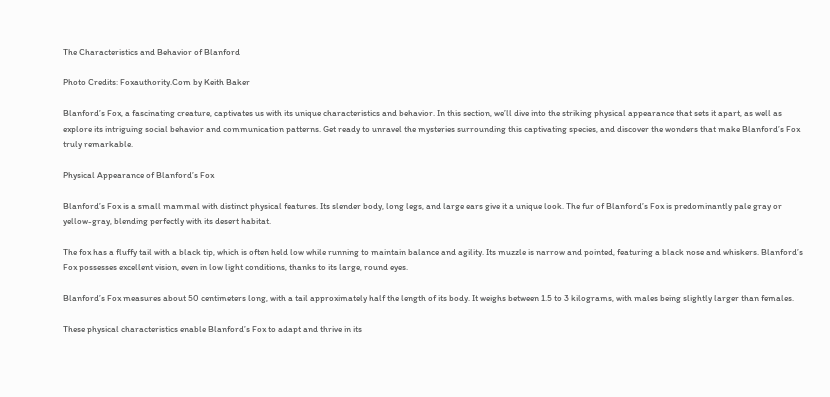The Characteristics and Behavior of Blanford

Photo Credits: Foxauthority.Com by Keith Baker

Blanford’s Fox, a fascinating creature, captivates us with its unique characteristics and behavior. In this section, we’ll dive into the striking physical appearance that sets it apart, as well as explore its intriguing social behavior and communication patterns. Get ready to unravel the mysteries surrounding this captivating species, and discover the wonders that make Blanford’s Fox truly remarkable.

Physical Appearance of Blanford’s Fox

Blanford’s Fox is a small mammal with distinct physical features. Its slender body, long legs, and large ears give it a unique look. The fur of Blanford’s Fox is predominantly pale gray or yellow-gray, blending perfectly with its desert habitat.

The fox has a fluffy tail with a black tip, which is often held low while running to maintain balance and agility. Its muzzle is narrow and pointed, featuring a black nose and whiskers. Blanford’s Fox possesses excellent vision, even in low light conditions, thanks to its large, round eyes.

Blanford’s Fox measures about 50 centimeters long, with a tail approximately half the length of its body. It weighs between 1.5 to 3 kilograms, with males being slightly larger than females.

These physical characteristics enable Blanford’s Fox to adapt and thrive in its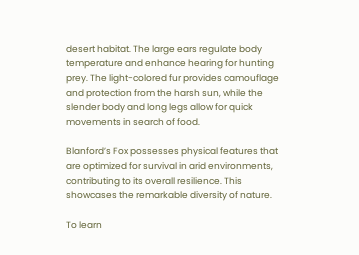desert habitat. The large ears regulate body temperature and enhance hearing for hunting prey. The light-colored fur provides camouflage and protection from the harsh sun, while the slender body and long legs allow for quick movements in search of food.

Blanford’s Fox possesses physical features that are optimized for survival in arid environments, contributing to its overall resilience. This showcases the remarkable diversity of nature.

To learn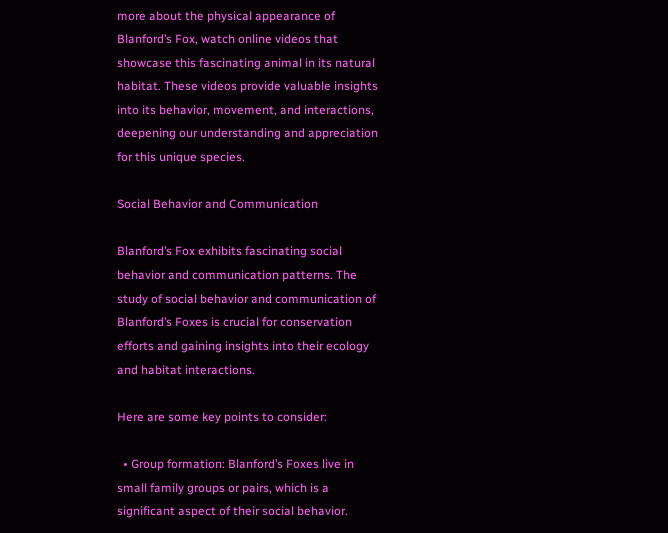more about the physical appearance of Blanford’s Fox, watch online videos that showcase this fascinating animal in its natural habitat. These videos provide valuable insights into its behavior, movement, and interactions, deepening our understanding and appreciation for this unique species.

Social Behavior and Communication

Blanford’s Fox exhibits fascinating social behavior and communication patterns. The study of social behavior and communication of Blanford’s Foxes is crucial for conservation efforts and gaining insights into their ecology and habitat interactions.

Here are some key points to consider:

  • Group formation: Blanford’s Foxes live in small family groups or pairs, which is a significant aspect of their social behavior.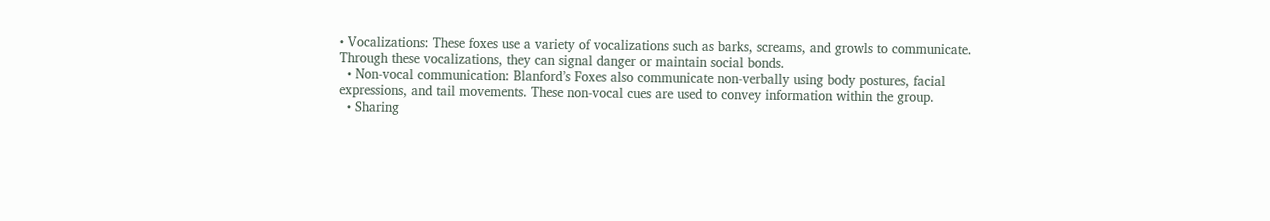• Vocalizations: These foxes use a variety of vocalizations such as barks, screams, and growls to communicate. Through these vocalizations, they can signal danger or maintain social bonds.
  • Non-vocal communication: Blanford’s Foxes also communicate non-verbally using body postures, facial expressions, and tail movements. These non-vocal cues are used to convey information within the group.
  • Sharing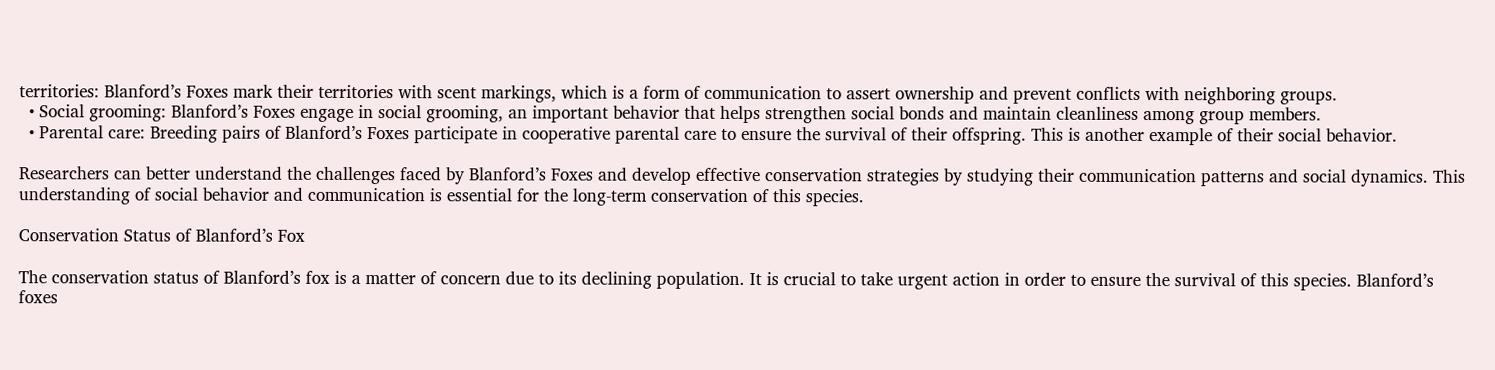territories: Blanford’s Foxes mark their territories with scent markings, which is a form of communication to assert ownership and prevent conflicts with neighboring groups.
  • Social grooming: Blanford’s Foxes engage in social grooming, an important behavior that helps strengthen social bonds and maintain cleanliness among group members.
  • Parental care: Breeding pairs of Blanford’s Foxes participate in cooperative parental care to ensure the survival of their offspring. This is another example of their social behavior.

Researchers can better understand the challenges faced by Blanford’s Foxes and develop effective conservation strategies by studying their communication patterns and social dynamics. This understanding of social behavior and communication is essential for the long-term conservation of this species.

Conservation Status of Blanford’s Fox

The conservation status of Blanford’s fox is a matter of concern due to its declining population. It is crucial to take urgent action in order to ensure the survival of this species. Blanford’s foxes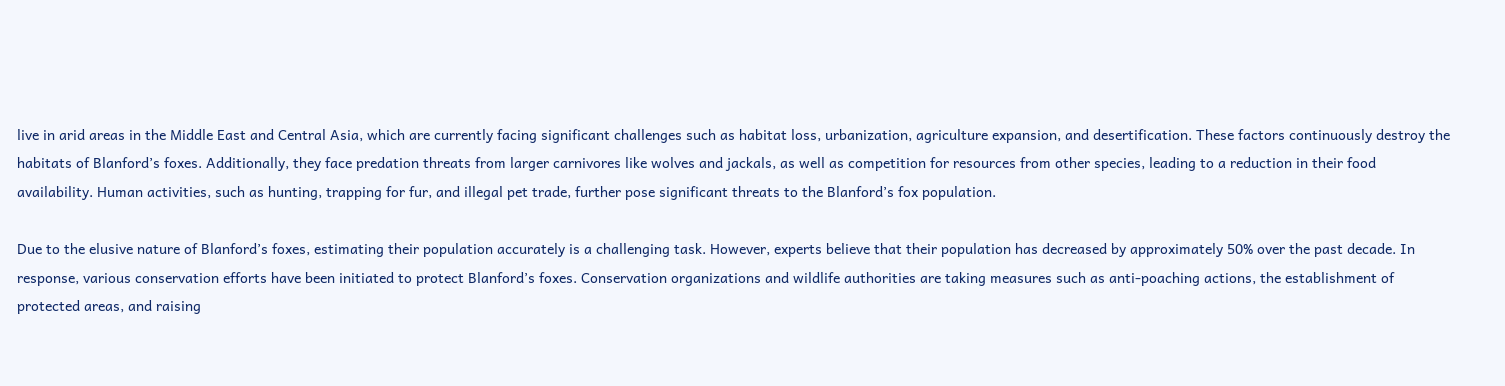live in arid areas in the Middle East and Central Asia, which are currently facing significant challenges such as habitat loss, urbanization, agriculture expansion, and desertification. These factors continuously destroy the habitats of Blanford’s foxes. Additionally, they face predation threats from larger carnivores like wolves and jackals, as well as competition for resources from other species, leading to a reduction in their food availability. Human activities, such as hunting, trapping for fur, and illegal pet trade, further pose significant threats to the Blanford’s fox population.

Due to the elusive nature of Blanford’s foxes, estimating their population accurately is a challenging task. However, experts believe that their population has decreased by approximately 50% over the past decade. In response, various conservation efforts have been initiated to protect Blanford’s foxes. Conservation organizations and wildlife authorities are taking measures such as anti-poaching actions, the establishment of protected areas, and raising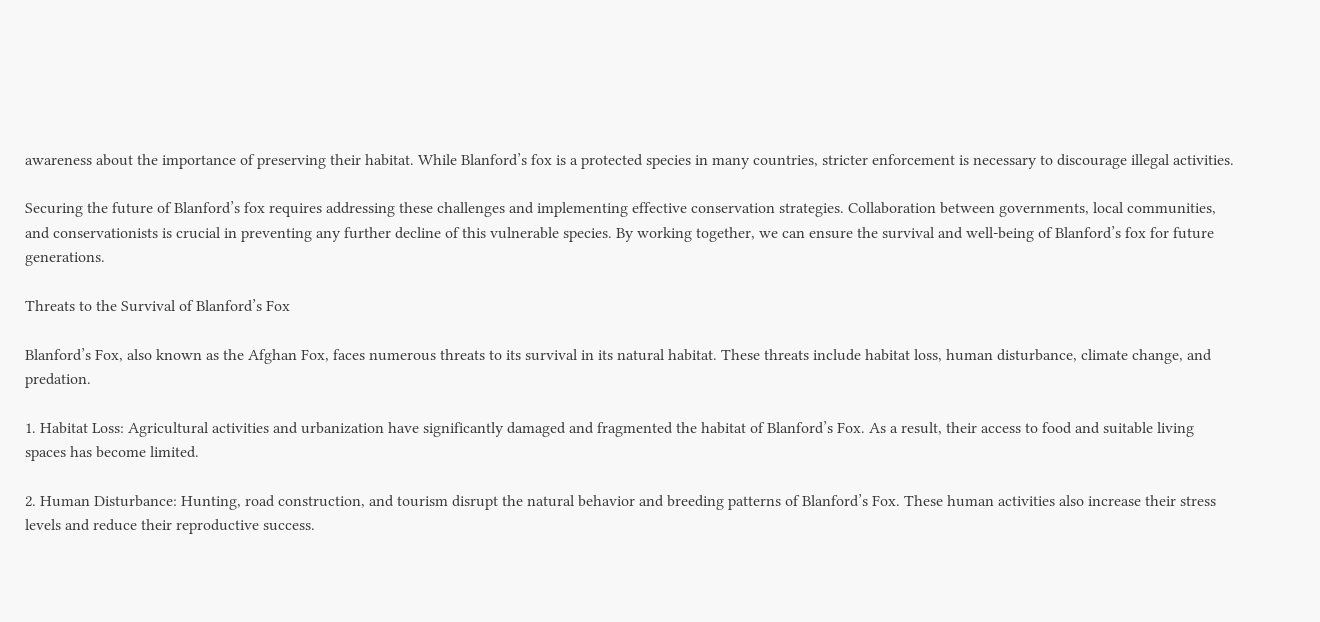awareness about the importance of preserving their habitat. While Blanford’s fox is a protected species in many countries, stricter enforcement is necessary to discourage illegal activities.

Securing the future of Blanford’s fox requires addressing these challenges and implementing effective conservation strategies. Collaboration between governments, local communities, and conservationists is crucial in preventing any further decline of this vulnerable species. By working together, we can ensure the survival and well-being of Blanford’s fox for future generations.

Threats to the Survival of Blanford’s Fox

Blanford’s Fox, also known as the Afghan Fox, faces numerous threats to its survival in its natural habitat. These threats include habitat loss, human disturbance, climate change, and predation.

1. Habitat Loss: Agricultural activities and urbanization have significantly damaged and fragmented the habitat of Blanford’s Fox. As a result, their access to food and suitable living spaces has become limited.

2. Human Disturbance: Hunting, road construction, and tourism disrupt the natural behavior and breeding patterns of Blanford’s Fox. These human activities also increase their stress levels and reduce their reproductive success.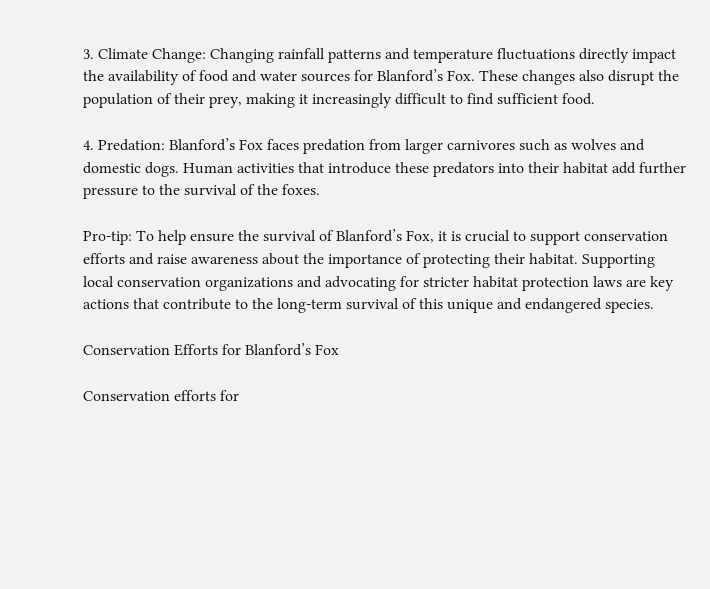3. Climate Change: Changing rainfall patterns and temperature fluctuations directly impact the availability of food and water sources for Blanford’s Fox. These changes also disrupt the population of their prey, making it increasingly difficult to find sufficient food.

4. Predation: Blanford’s Fox faces predation from larger carnivores such as wolves and domestic dogs. Human activities that introduce these predators into their habitat add further pressure to the survival of the foxes.

Pro-tip: To help ensure the survival of Blanford’s Fox, it is crucial to support conservation efforts and raise awareness about the importance of protecting their habitat. Supporting local conservation organizations and advocating for stricter habitat protection laws are key actions that contribute to the long-term survival of this unique and endangered species.

Conservation Efforts for Blanford’s Fox

Conservation efforts for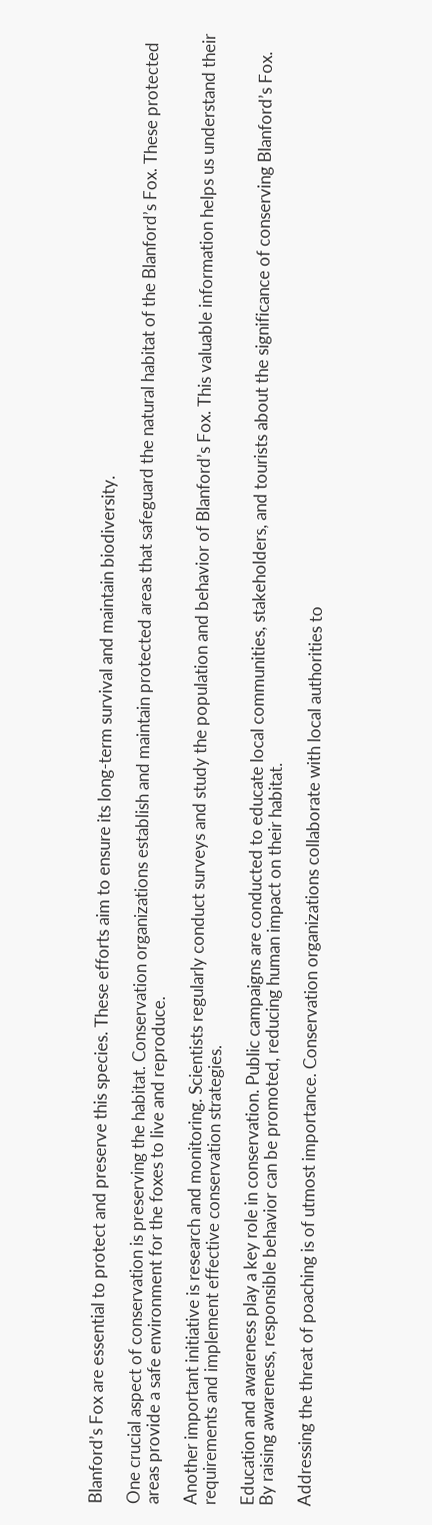Blanford’s Fox are essential to protect and preserve this species. These efforts aim to ensure its long-term survival and maintain biodiversity.

One crucial aspect of conservation is preserving the habitat. Conservation organizations establish and maintain protected areas that safeguard the natural habitat of the Blanford’s Fox. These protected areas provide a safe environment for the foxes to live and reproduce.

Another important initiative is research and monitoring. Scientists regularly conduct surveys and study the population and behavior of Blanford’s Fox. This valuable information helps us understand their requirements and implement effective conservation strategies.

Education and awareness play a key role in conservation. Public campaigns are conducted to educate local communities, stakeholders, and tourists about the significance of conserving Blanford’s Fox. By raising awareness, responsible behavior can be promoted, reducing human impact on their habitat.

Addressing the threat of poaching is of utmost importance. Conservation organizations collaborate with local authorities to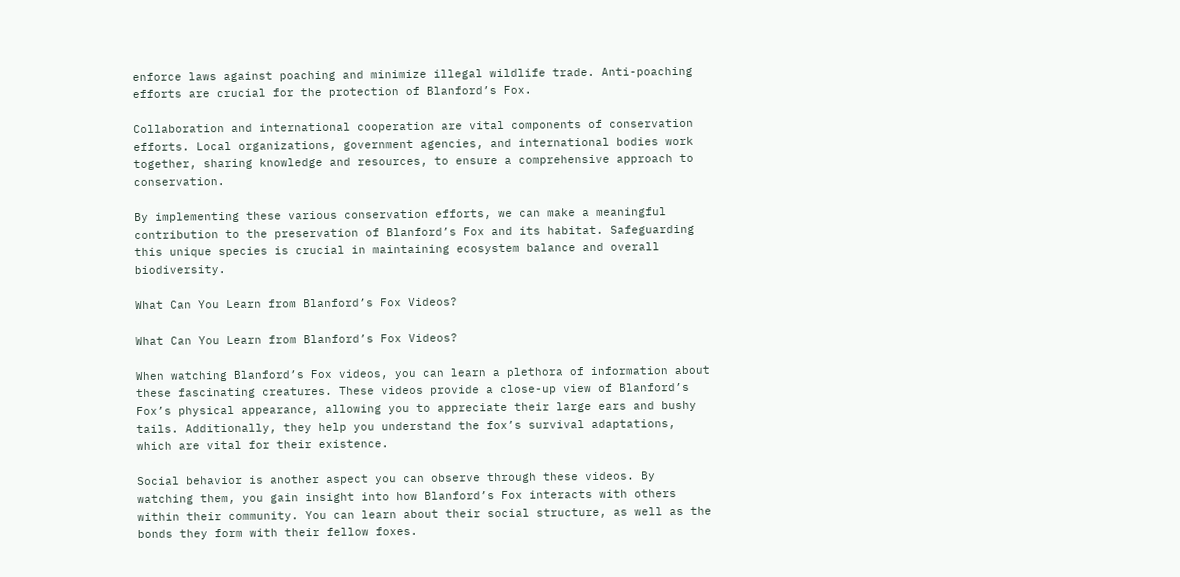enforce laws against poaching and minimize illegal wildlife trade. Anti-poaching efforts are crucial for the protection of Blanford’s Fox.

Collaboration and international cooperation are vital components of conservation efforts. Local organizations, government agencies, and international bodies work together, sharing knowledge and resources, to ensure a comprehensive approach to conservation.

By implementing these various conservation efforts, we can make a meaningful contribution to the preservation of Blanford’s Fox and its habitat. Safeguarding this unique species is crucial in maintaining ecosystem balance and overall biodiversity.

What Can You Learn from Blanford’s Fox Videos?

What Can You Learn from Blanford’s Fox Videos?

When watching Blanford’s Fox videos, you can learn a plethora of information about these fascinating creatures. These videos provide a close-up view of Blanford’s Fox’s physical appearance, allowing you to appreciate their large ears and bushy tails. Additionally, they help you understand the fox’s survival adaptations, which are vital for their existence.

Social behavior is another aspect you can observe through these videos. By watching them, you gain insight into how Blanford’s Fox interacts with others within their community. You can learn about their social structure, as well as the bonds they form with their fellow foxes.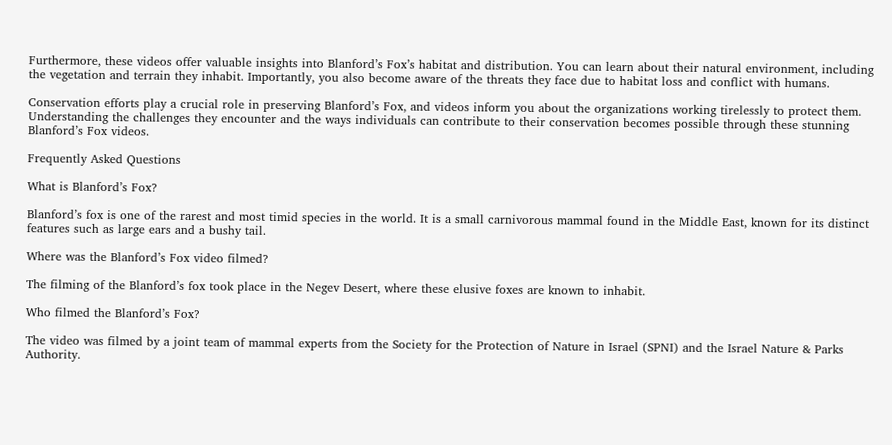Furthermore, these videos offer valuable insights into Blanford’s Fox’s habitat and distribution. You can learn about their natural environment, including the vegetation and terrain they inhabit. Importantly, you also become aware of the threats they face due to habitat loss and conflict with humans.

Conservation efforts play a crucial role in preserving Blanford’s Fox, and videos inform you about the organizations working tirelessly to protect them. Understanding the challenges they encounter and the ways individuals can contribute to their conservation becomes possible through these stunning Blanford’s Fox videos.

Frequently Asked Questions

What is Blanford’s Fox?

Blanford’s fox is one of the rarest and most timid species in the world. It is a small carnivorous mammal found in the Middle East, known for its distinct features such as large ears and a bushy tail.

Where was the Blanford’s Fox video filmed?

The filming of the Blanford’s fox took place in the Negev Desert, where these elusive foxes are known to inhabit.

Who filmed the Blanford’s Fox?

The video was filmed by a joint team of mammal experts from the Society for the Protection of Nature in Israel (SPNI) and the Israel Nature & Parks Authority.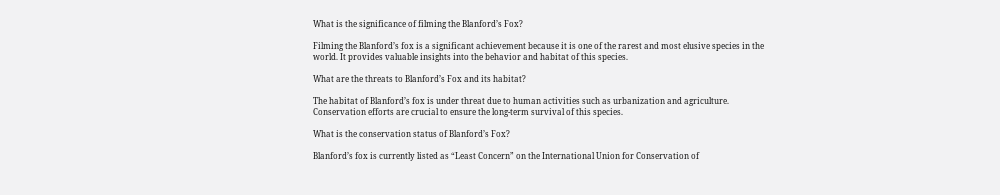What is the significance of filming the Blanford’s Fox?

Filming the Blanford’s fox is a significant achievement because it is one of the rarest and most elusive species in the world. It provides valuable insights into the behavior and habitat of this species.

What are the threats to Blanford’s Fox and its habitat?

The habitat of Blanford’s fox is under threat due to human activities such as urbanization and agriculture. Conservation efforts are crucial to ensure the long-term survival of this species.

What is the conservation status of Blanford’s Fox?

Blanford’s fox is currently listed as “Least Concern” on the International Union for Conservation of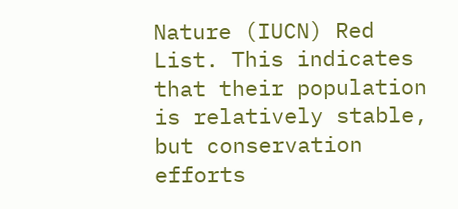Nature (IUCN) Red List. This indicates that their population is relatively stable, but conservation efforts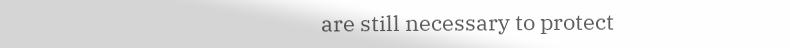are still necessary to protect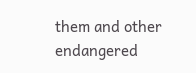them and other endangered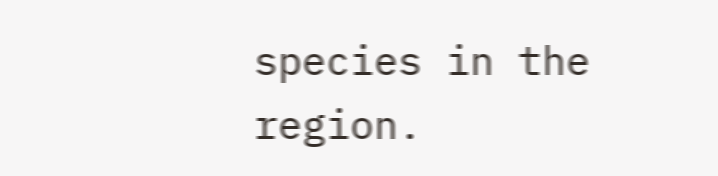species in the region.